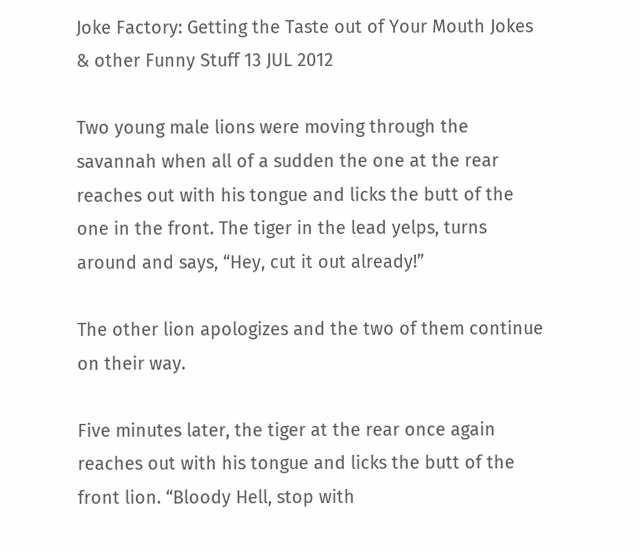Joke Factory: Getting the Taste out of Your Mouth Jokes & other Funny Stuff 13 JUL 2012

Two young male lions were moving through the savannah when all of a sudden the one at the rear reaches out with his tongue and licks the butt of the one in the front. The tiger in the lead yelps, turns around and says, “Hey, cut it out already!”

The other lion apologizes and the two of them continue on their way.

Five minutes later, the tiger at the rear once again reaches out with his tongue and licks the butt of the front lion. “Bloody Hell, stop with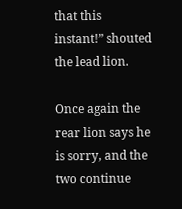that this instant!” shouted the lead lion.

Once again the rear lion says he is sorry, and the two continue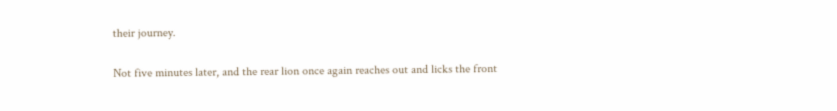their journey.

Not five minutes later, and the rear lion once again reaches out and licks the front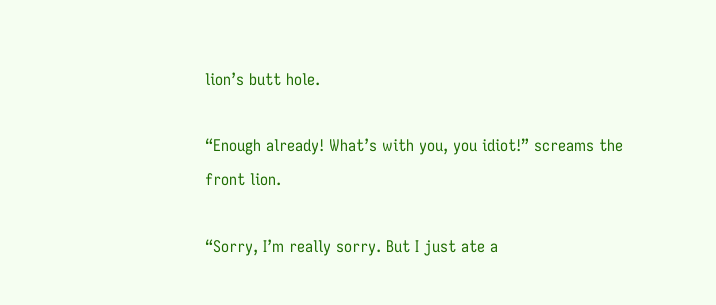lion’s butt hole.

“Enough already! What’s with you, you idiot!” screams the front lion.

“Sorry, I’m really sorry. But I just ate a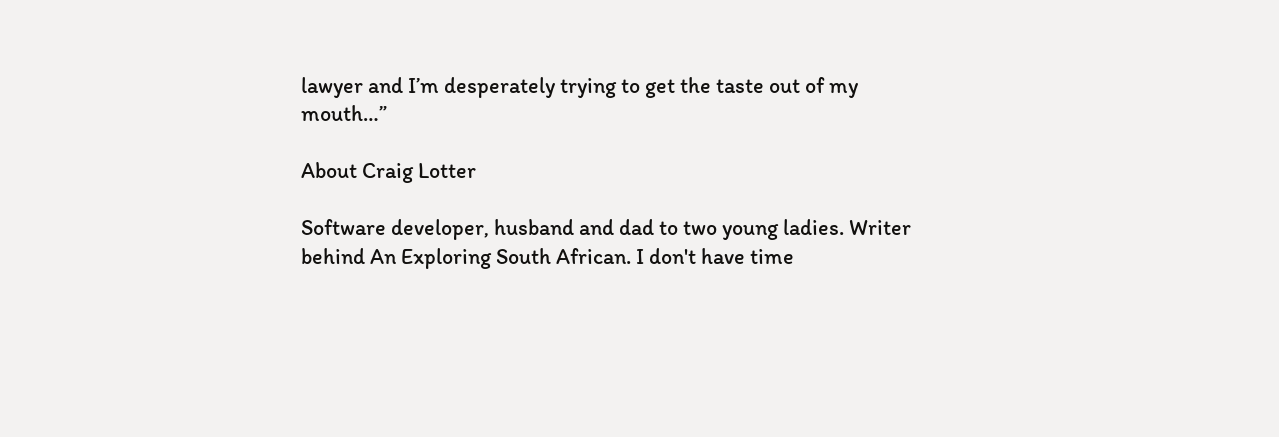lawyer and I’m desperately trying to get the taste out of my mouth…”

About Craig Lotter

Software developer, husband and dad to two young ladies. Writer behind An Exploring South African. I don't have time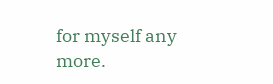for myself any more.